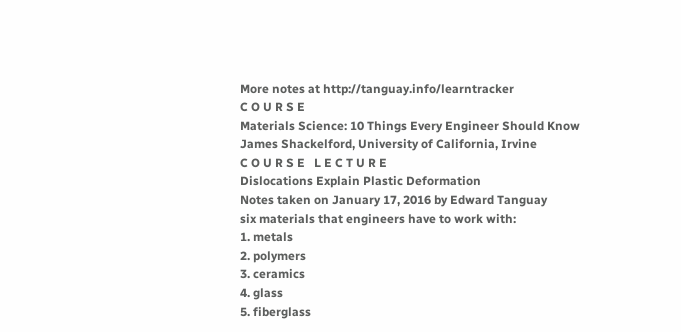More notes at http://tanguay.info/learntracker
C O U R S E
Materials Science: 10 Things Every Engineer Should Know
James Shackelford, University of California, Irvine
C O U R S E   L E C T U R E
Dislocations Explain Plastic Deformation
Notes taken on January 17, 2016 by Edward Tanguay
six materials that engineers have to work with:
1. metals
2. polymers
3. ceramics
4. glass
5. fiberglass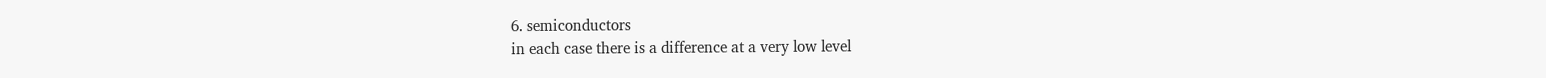6. semiconductors
in each case there is a difference at a very low level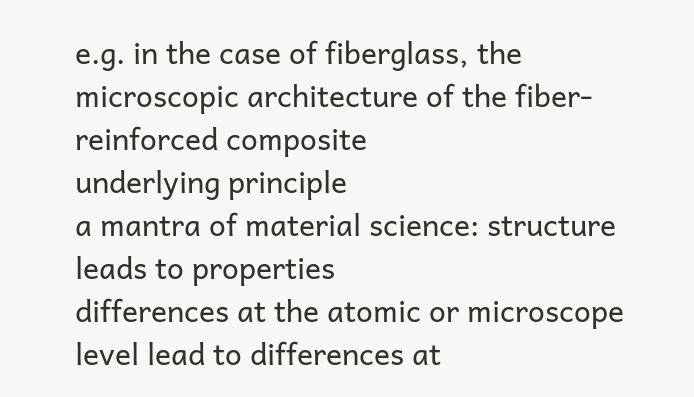e.g. in the case of fiberglass, the microscopic architecture of the fiber-reinforced composite
underlying principle
a mantra of material science: structure leads to properties
differences at the atomic or microscope level lead to differences at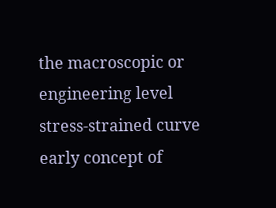the macroscopic or engineering level
stress-strained curve
early concept of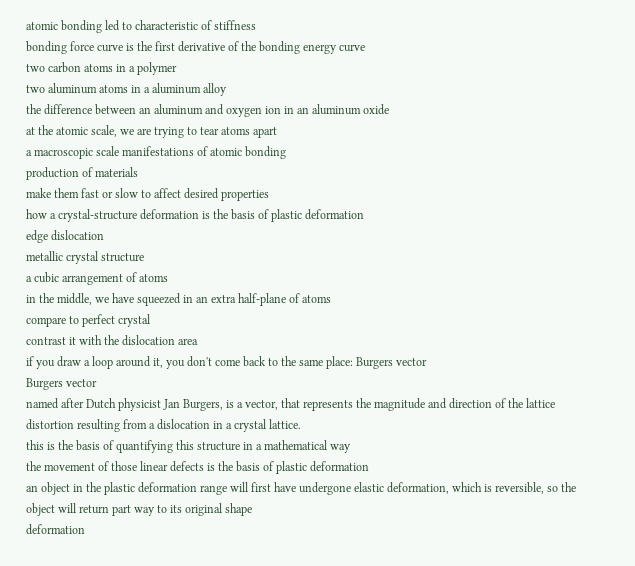atomic bonding led to characteristic of stiffness
bonding force curve is the first derivative of the bonding energy curve
two carbon atoms in a polymer
two aluminum atoms in a aluminum alloy
the difference between an aluminum and oxygen ion in an aluminum oxide
at the atomic scale, we are trying to tear atoms apart
a macroscopic scale manifestations of atomic bonding
production of materials
make them fast or slow to affect desired properties
how a crystal-structure deformation is the basis of plastic deformation
edge dislocation
metallic crystal structure
a cubic arrangement of atoms
in the middle, we have squeezed in an extra half-plane of atoms
compare to perfect crystal
contrast it with the dislocation area
if you draw a loop around it, you don't come back to the same place: Burgers vector
Burgers vector
named after Dutch physicist Jan Burgers, is a vector, that represents the magnitude and direction of the lattice distortion resulting from a dislocation in a crystal lattice.
this is the basis of quantifying this structure in a mathematical way
the movement of those linear defects is the basis of plastic deformation
an object in the plastic deformation range will first have undergone elastic deformation, which is reversible, so the object will return part way to its original shape
deformation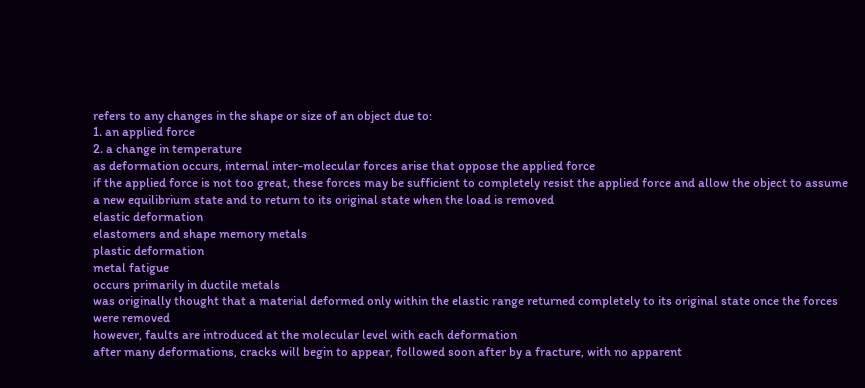refers to any changes in the shape or size of an object due to:
1. an applied force
2. a change in temperature
as deformation occurs, internal inter-molecular forces arise that oppose the applied force
if the applied force is not too great, these forces may be sufficient to completely resist the applied force and allow the object to assume a new equilibrium state and to return to its original state when the load is removed
elastic deformation
elastomers and shape memory metals
plastic deformation
metal fatigue
occurs primarily in ductile metals
was originally thought that a material deformed only within the elastic range returned completely to its original state once the forces were removed
however, faults are introduced at the molecular level with each deformation
after many deformations, cracks will begin to appear, followed soon after by a fracture, with no apparent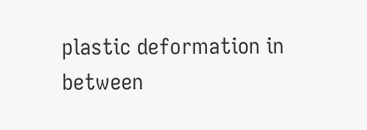plastic deformation in between